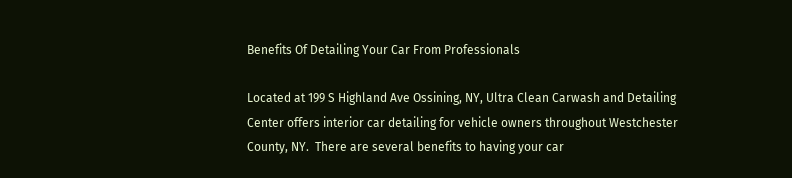Benefits Of Detailing Your Car From Professionals

Located at 199 S Highland Ave Ossining, NY, Ultra Clean Carwash and Detailing Center offers interior car detailing for vehicle owners throughout Westchester County, NY.  There are several benefits to having your car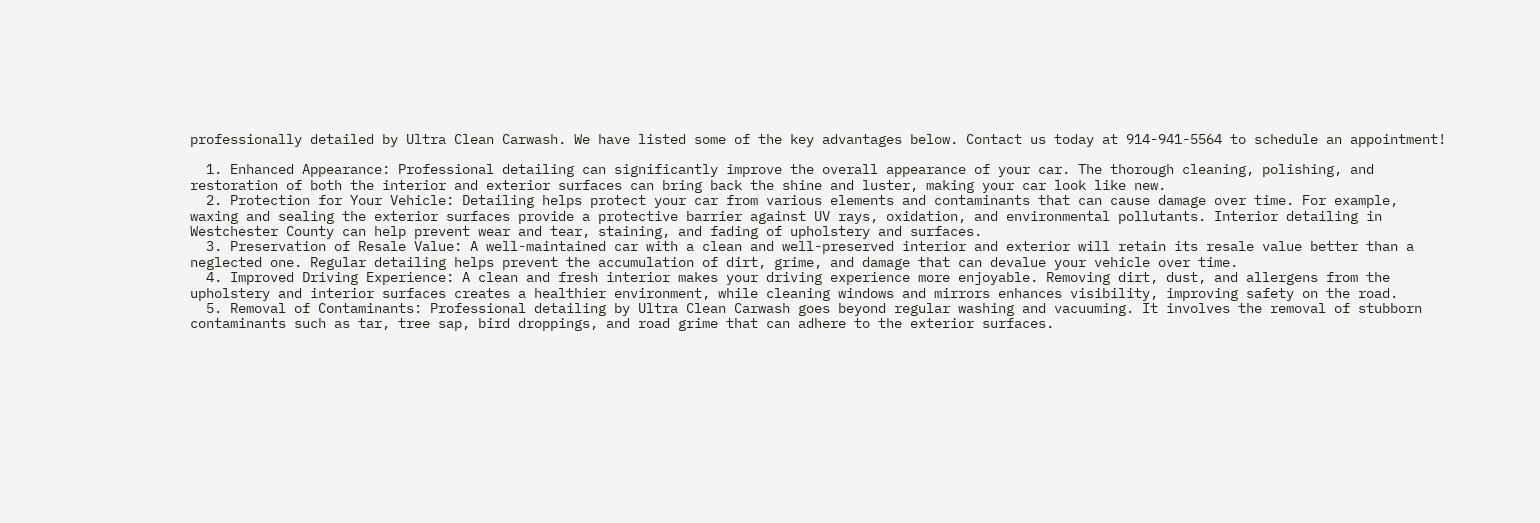professionally detailed by Ultra Clean Carwash. We have listed some of the key advantages below. Contact us today at 914-941-5564 to schedule an appointment!

  1. Enhanced Appearance: Professional detailing can significantly improve the overall appearance of your car. The thorough cleaning, polishing, and restoration of both the interior and exterior surfaces can bring back the shine and luster, making your car look like new.
  2. Protection for Your Vehicle: Detailing helps protect your car from various elements and contaminants that can cause damage over time. For example, waxing and sealing the exterior surfaces provide a protective barrier against UV rays, oxidation, and environmental pollutants. Interior detailing in Westchester County can help prevent wear and tear, staining, and fading of upholstery and surfaces.
  3. Preservation of Resale Value: A well-maintained car with a clean and well-preserved interior and exterior will retain its resale value better than a neglected one. Regular detailing helps prevent the accumulation of dirt, grime, and damage that can devalue your vehicle over time.
  4. Improved Driving Experience: A clean and fresh interior makes your driving experience more enjoyable. Removing dirt, dust, and allergens from the upholstery and interior surfaces creates a healthier environment, while cleaning windows and mirrors enhances visibility, improving safety on the road.
  5. Removal of Contaminants: Professional detailing by Ultra Clean Carwash goes beyond regular washing and vacuuming. It involves the removal of stubborn contaminants such as tar, tree sap, bird droppings, and road grime that can adhere to the exterior surfaces.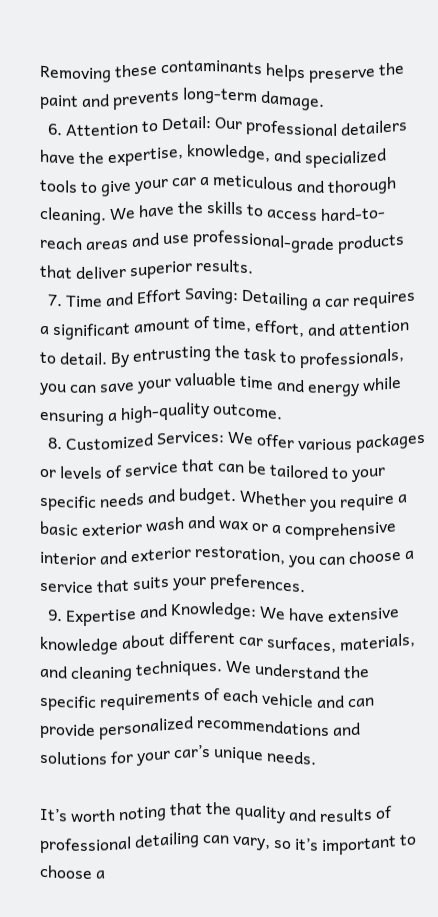Removing these contaminants helps preserve the paint and prevents long-term damage.
  6. Attention to Detail: Our professional detailers have the expertise, knowledge, and specialized tools to give your car a meticulous and thorough cleaning. We have the skills to access hard-to-reach areas and use professional-grade products that deliver superior results.
  7. Time and Effort Saving: Detailing a car requires a significant amount of time, effort, and attention to detail. By entrusting the task to professionals, you can save your valuable time and energy while ensuring a high-quality outcome.
  8. Customized Services: We offer various packages or levels of service that can be tailored to your specific needs and budget. Whether you require a basic exterior wash and wax or a comprehensive interior and exterior restoration, you can choose a service that suits your preferences.
  9. Expertise and Knowledge: We have extensive knowledge about different car surfaces, materials, and cleaning techniques. We understand the specific requirements of each vehicle and can provide personalized recommendations and solutions for your car’s unique needs.

It’s worth noting that the quality and results of professional detailing can vary, so it’s important to choose a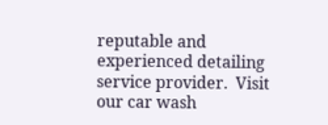reputable and experienced detailing service provider.  Visit our car wash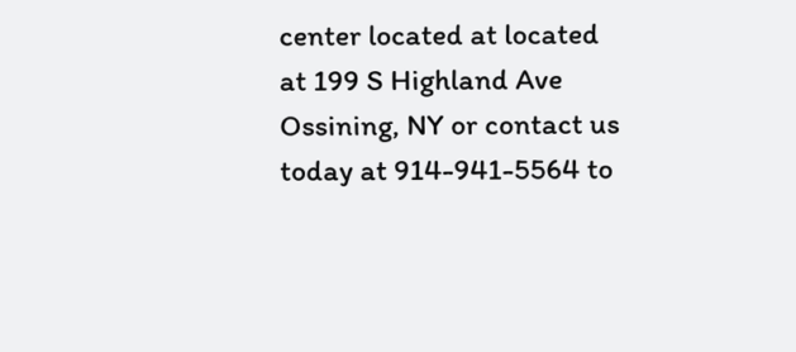center located at located at 199 S Highland Ave Ossining, NY or contact us today at 914-941-5564 to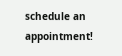schedule an appointment!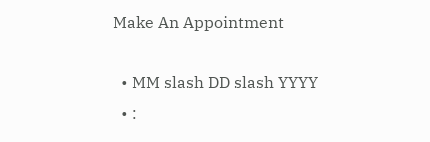Make An Appointment

  • MM slash DD slash YYYY
  • :